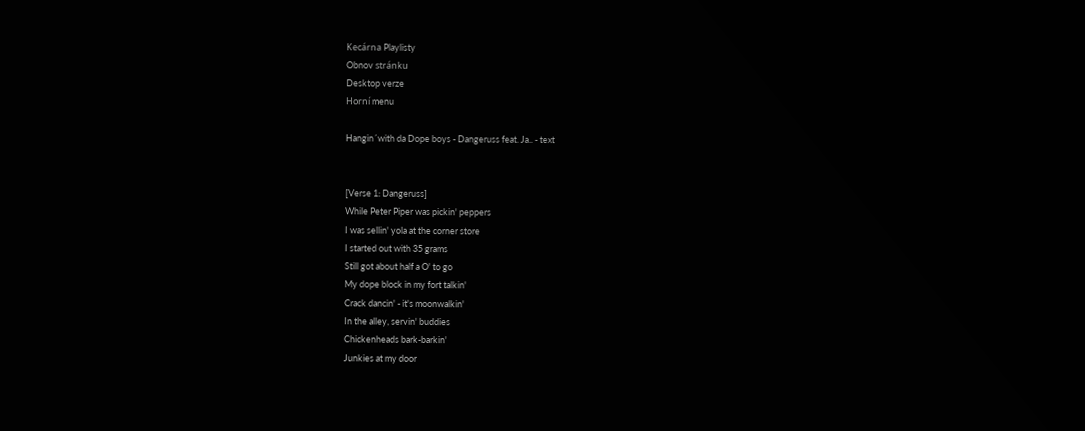Kecárna Playlisty
Obnov stránku
Desktop verze
Horní menu

Hangin´with da Dope boys - Dangeruss feat. Ja.. - text


[Verse 1: Dangeruss]
While Peter Piper was pickin' peppers
I was sellin' yola at the corner store
I started out with 35 grams
Still got about half a O' to go
My dope block in my fort talkin'
Crack dancin' - it's moonwalkin'
In the alley, servin' buddies
Chickenheads bark-barkin'
Junkies at my door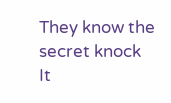They know the secret knock
It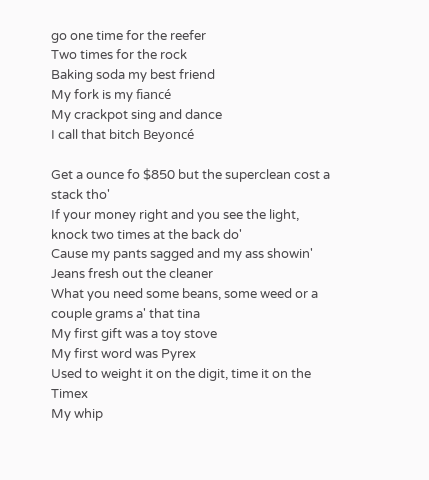go one time for the reefer
Two times for the rock
Baking soda my best friend
My fork is my fiancé
My crackpot sing and dance
I call that bitch Beyoncé

Get a ounce fo $850 but the superclean cost a stack tho'
If your money right and you see the light, knock two times at the back do'
Cause my pants sagged and my ass showin'
Jeans fresh out the cleaner
What you need some beans, some weed or a couple grams a' that tina
My first gift was a toy stove
My first word was Pyrex
Used to weight it on the digit, time it on the Timex
My whip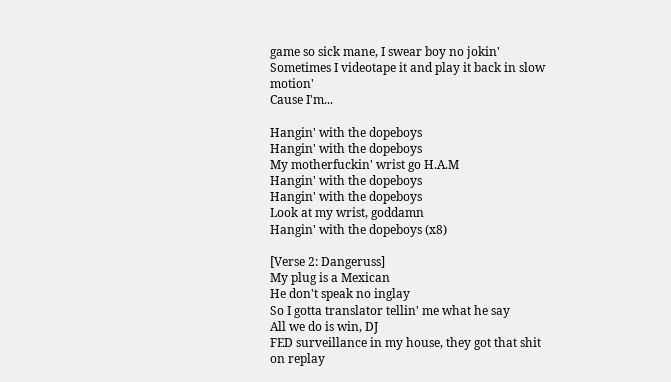game so sick mane, I swear boy no jokin'
Sometimes I videotape it and play it back in slow motion'
Cause I'm...

Hangin' with the dopeboys
Hangin' with the dopeboys
My motherfuckin' wrist go H.A.M
Hangin' with the dopeboys
Hangin' with the dopeboys
Look at my wrist, goddamn
Hangin' with the dopeboys (x8)

[Verse 2: Dangeruss]
My plug is a Mexican
He don't speak no inglay
So I gotta translator tellin' me what he say
All we do is win, DJ
FED surveillance in my house, they got that shit on replay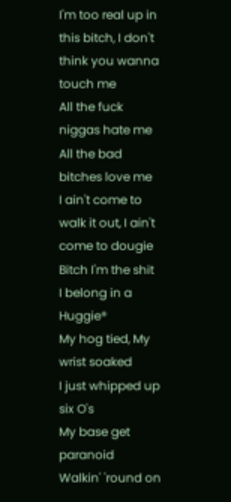I'm too real up in this bitch, I don't think you wanna touch me
All the fuck niggas hate me
All the bad bitches love me
I ain't come to walk it out, I ain't come to dougie
Bitch I'm the shit
I belong in a Huggie®
My hog tied, My wrist soaked
I just whipped up six O's
My base get paranoid
Walkin' 'round on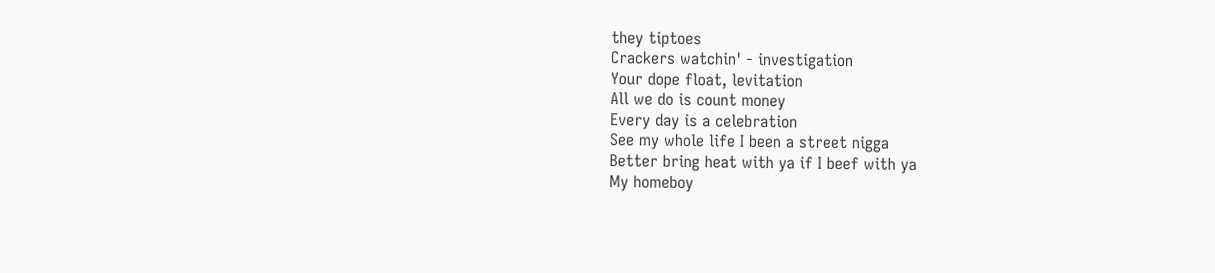they tiptoes
Crackers watchin' - investigation
Your dope float, levitation
All we do is count money
Every day is a celebration
See my whole life I been a street nigga
Better bring heat with ya if I beef with ya
My homeboy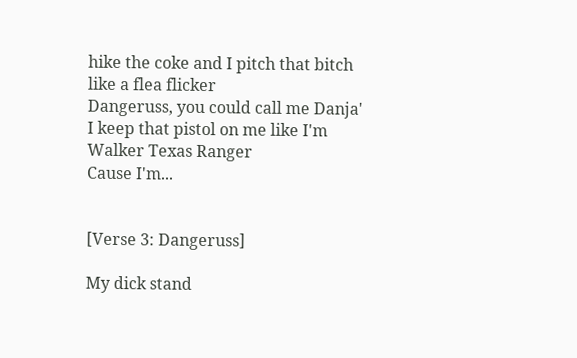hike the coke and I pitch that bitch like a flea flicker
Dangeruss, you could call me Danja'
I keep that pistol on me like I'm Walker Texas Ranger
Cause I'm...


[Verse 3: Dangeruss]

My dick stand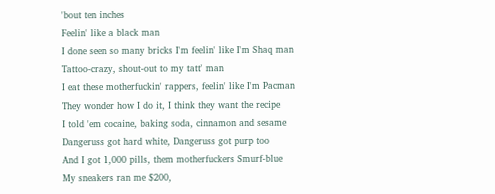'bout ten inches
Feelin' like a black man
I done seen so many bricks I'm feelin' like I'm Shaq man
Tattoo-crazy, shout-out to my tatt' man
I eat these motherfuckin' rappers, feelin' like I'm Pacman
They wonder how I do it, I think they want the recipe
I told 'em cocaine, baking soda, cinnamon and sesame
Dangeruss got hard white, Dangeruss got purp too
And I got 1,000 pills, them motherfuckers Smurf-blue
My sneakers ran me $200,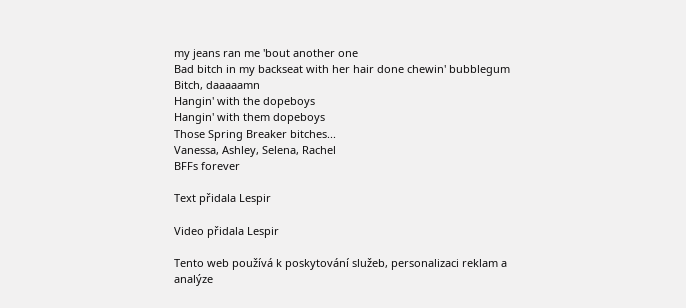my jeans ran me 'bout another one
Bad bitch in my backseat with her hair done chewin' bubblegum
Bitch, daaaaamn
Hangin' with the dopeboys
Hangin' with them dopeboys
Those Spring Breaker bitches...
Vanessa, Ashley, Selena, Rachel
BFFs forever

Text přidala Lespir

Video přidala Lespir

Tento web používá k poskytování služeb, personalizaci reklam a analýze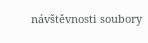návštěvnosti soubory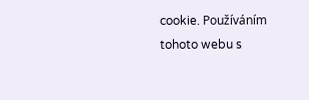cookie. Používáním tohoto webu s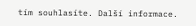tím souhlasíte. Další informace.